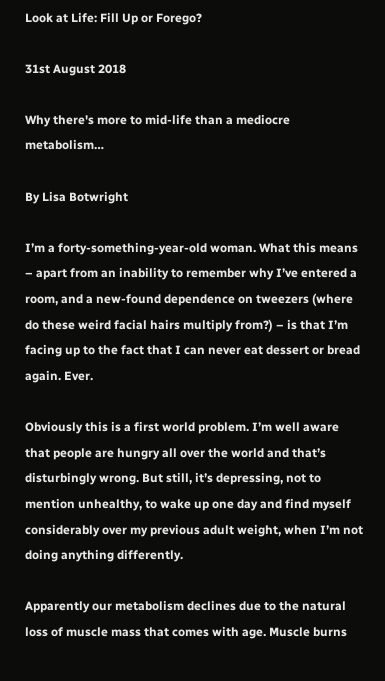Look at Life: Fill Up or Forego?

31st August 2018

Why there's more to mid-life than a mediocre metabolism…

By Lisa Botwright

I’m a forty-something-year-old woman. What this means – apart from an inability to remember why I’ve entered a room, and a new-found dependence on tweezers (where do these weird facial hairs multiply from?) – is that I’m facing up to the fact that I can never eat dessert or bread again. Ever.

Obviously this is a first world problem. I’m well aware that people are hungry all over the world and that’s disturbingly wrong. But still, it’s depressing, not to mention unhealthy, to wake up one day and find myself considerably over my previous adult weight, when I’m not doing anything differently.

Apparently our metabolism declines due to the natural loss of muscle mass that comes with age. Muscle burns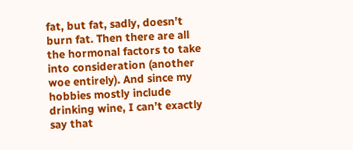fat, but fat, sadly, doesn’t burn fat. Then there are all the hormonal factors to take into consideration (another woe entirely). And since my hobbies mostly include drinking wine, I can’t exactly say that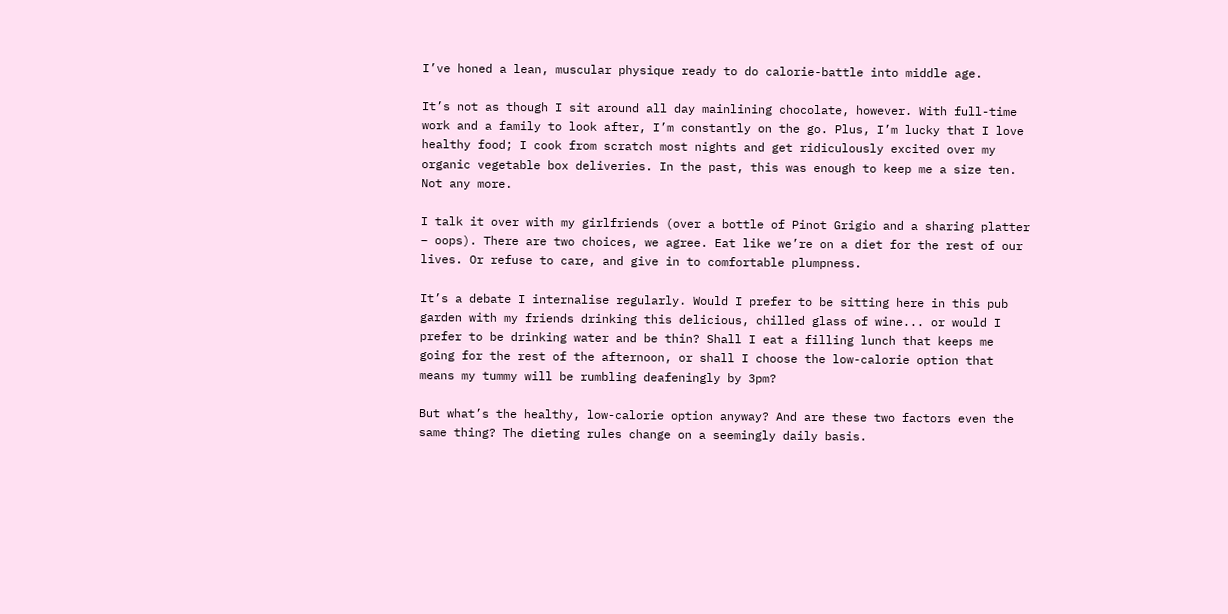I’ve honed a lean, muscular physique ready to do calorie-battle into middle age.

It’s not as though I sit around all day mainlining chocolate, however. With full-time work and a family to look after, I’m constantly on the go. Plus, I’m lucky that I love healthy food; I cook from scratch most nights and get ridiculously excited over my organic vegetable box deliveries. In the past, this was enough to keep me a size ten. Not any more.

I talk it over with my girlfriends (over a bottle of Pinot Grigio and a sharing platter – oops). There are two choices, we agree. Eat like we’re on a diet for the rest of our lives. Or refuse to care, and give in to comfortable plumpness.

It’s a debate I internalise regularly. Would I prefer to be sitting here in this pub garden with my friends drinking this delicious, chilled glass of wine... or would I prefer to be drinking water and be thin? Shall I eat a filling lunch that keeps me going for the rest of the afternoon, or shall I choose the low-calorie option that means my tummy will be rumbling deafeningly by 3pm?

But what’s the healthy, low-calorie option anyway? And are these two factors even the same thing? The dieting rules change on a seemingly daily basis.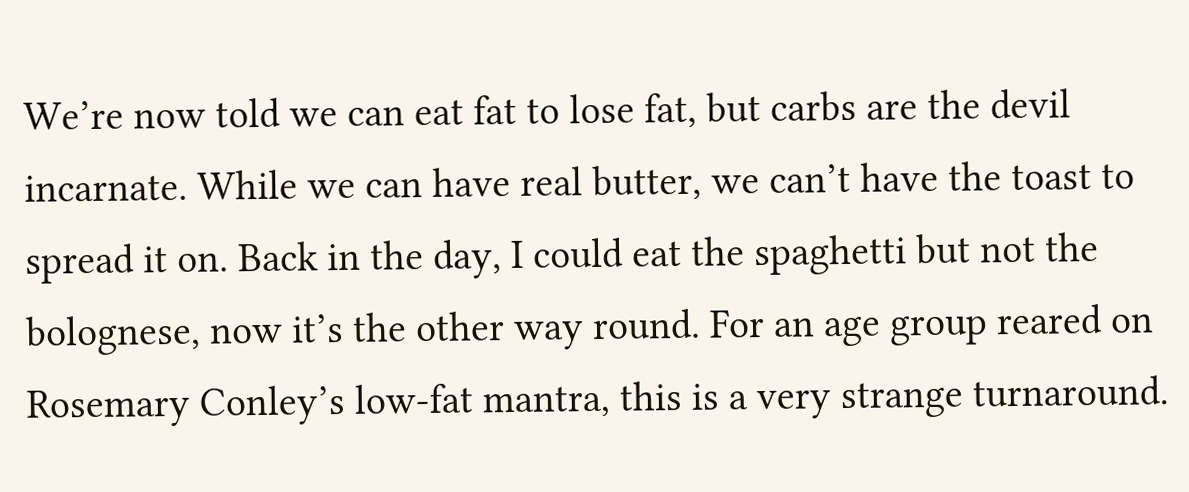We’re now told we can eat fat to lose fat, but carbs are the devil incarnate. While we can have real butter, we can’t have the toast to spread it on. Back in the day, I could eat the spaghetti but not the bolognese, now it’s the other way round. For an age group reared on Rosemary Conley’s low-fat mantra, this is a very strange turnaround.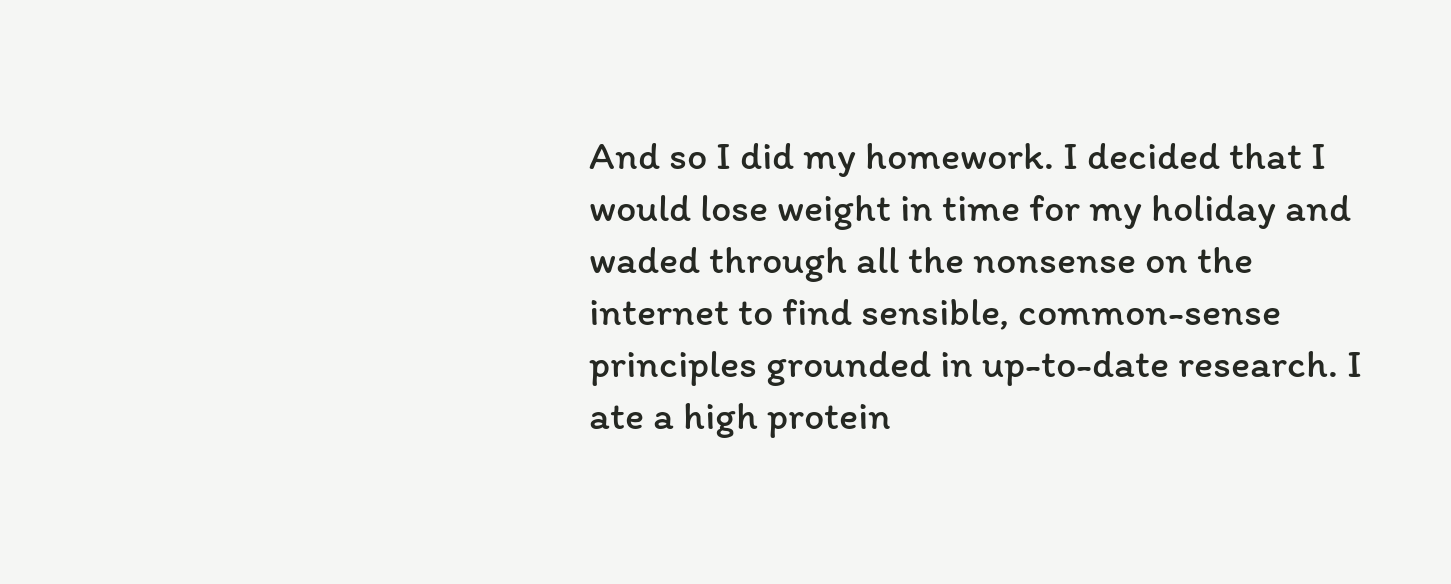And so I did my homework. I decided that I would lose weight in time for my holiday and waded through all the nonsense on the internet to find sensible, common-sense principles grounded in up-to-date research. I ate a high protein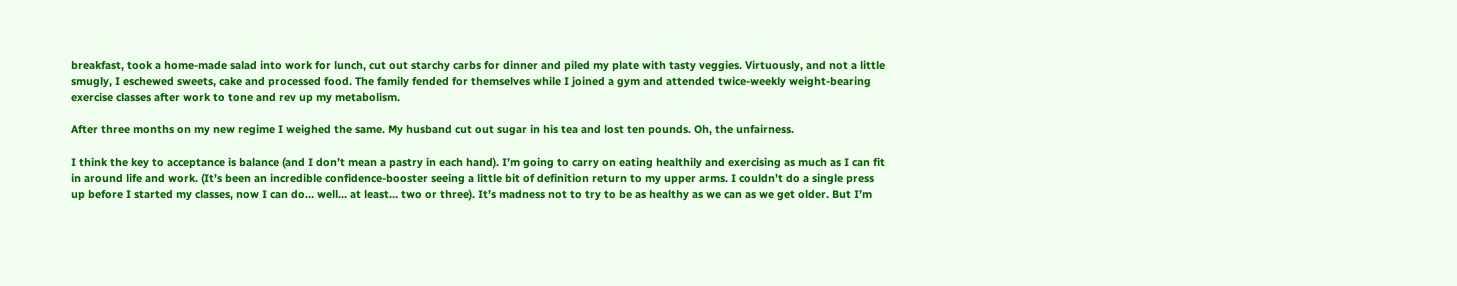breakfast, took a home-made salad into work for lunch, cut out starchy carbs for dinner and piled my plate with tasty veggies. Virtuously, and not a little smugly, I eschewed sweets, cake and processed food. The family fended for themselves while I joined a gym and attended twice-weekly weight-bearing exercise classes after work to tone and rev up my metabolism.

After three months on my new regime I weighed the same. My husband cut out sugar in his tea and lost ten pounds. Oh, the unfairness.

I think the key to acceptance is balance (and I don’t mean a pastry in each hand). I’m going to carry on eating healthily and exercising as much as I can fit in around life and work. (It’s been an incredible confidence-booster seeing a little bit of definition return to my upper arms. I couldn’t do a single press up before I started my classes, now I can do… well… at least… two or three). It’s madness not to try to be as healthy as we can as we get older. But I’m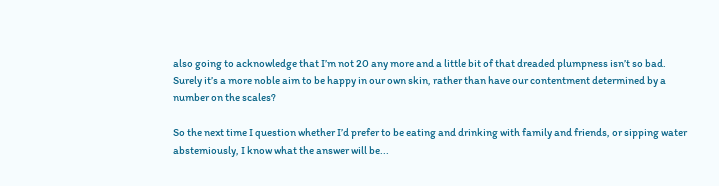also going to acknowledge that I’m not 20 any more and a little bit of that dreaded plumpness isn’t so bad. Surely it’s a more noble aim to be happy in our own skin, rather than have our contentment determined by a number on the scales?

So the next time I question whether I’d prefer to be eating and drinking with family and friends, or sipping water abstemiously, I know what the answer will be...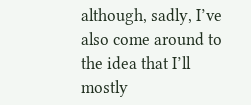although, sadly, I’ve also come around to the idea that I’ll mostly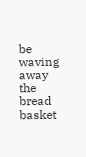be waving away the bread basket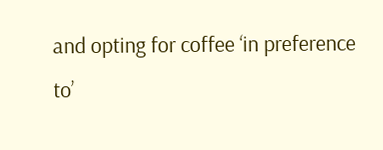and opting for coffee ‘in preference to’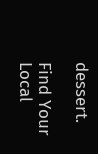dessert.

Find Your Local